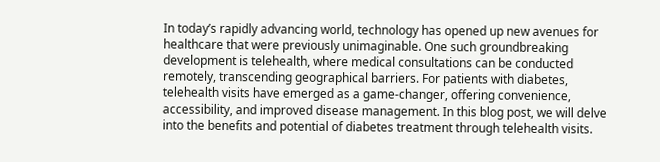In today’s rapidly advancing world, technology has opened up new avenues for healthcare that were previously unimaginable. One such groundbreaking development is telehealth, where medical consultations can be conducted remotely, transcending geographical barriers. For patients with diabetes, telehealth visits have emerged as a game-changer, offering convenience, accessibility, and improved disease management. In this blog post, we will delve into the benefits and potential of diabetes treatment through telehealth visits.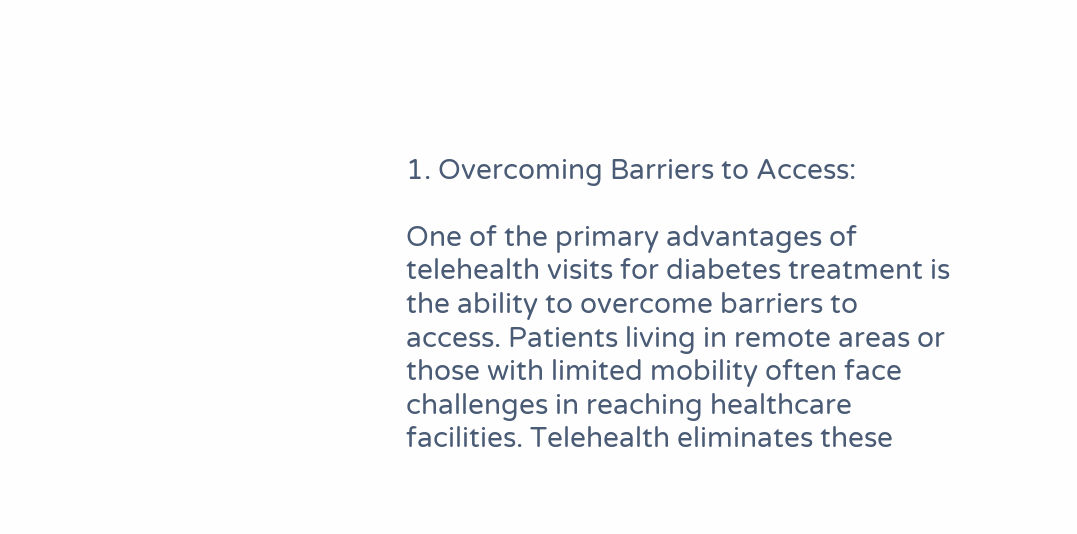1. Overcoming Barriers to Access:

One of the primary advantages of telehealth visits for diabetes treatment is the ability to overcome barriers to access. Patients living in remote areas or those with limited mobility often face challenges in reaching healthcare facilities. Telehealth eliminates these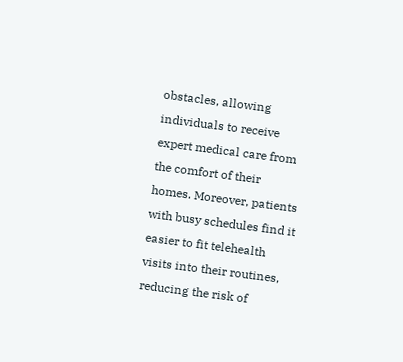obstacles, allowing individuals to receive expert medical care from the comfort of their homes. Moreover, patients with busy schedules find it easier to fit telehealth visits into their routines, reducing the risk of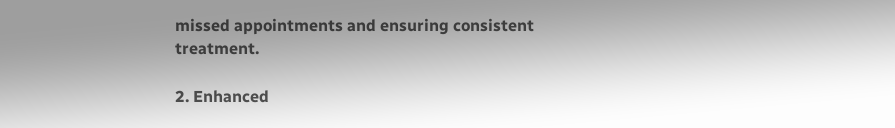missed appointments and ensuring consistent treatment.

2. Enhanced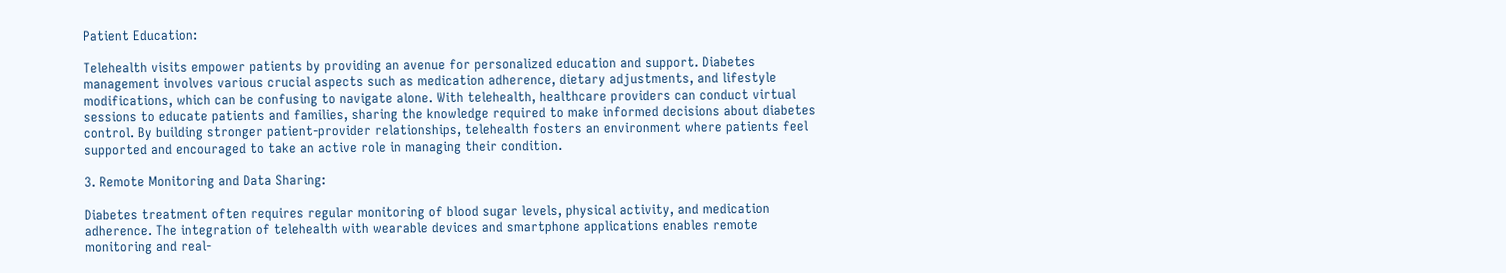Patient Education:

Telehealth visits empower patients by providing an avenue for personalized education and support. Diabetes management involves various crucial aspects such as medication adherence, dietary adjustments, and lifestyle modifications, which can be confusing to navigate alone. With telehealth, healthcare providers can conduct virtual sessions to educate patients and families, sharing the knowledge required to make informed decisions about diabetes control. By building stronger patient-provider relationships, telehealth fosters an environment where patients feel supported and encouraged to take an active role in managing their condition.

3. Remote Monitoring and Data Sharing:

Diabetes treatment often requires regular monitoring of blood sugar levels, physical activity, and medication adherence. The integration of telehealth with wearable devices and smartphone applications enables remote monitoring and real-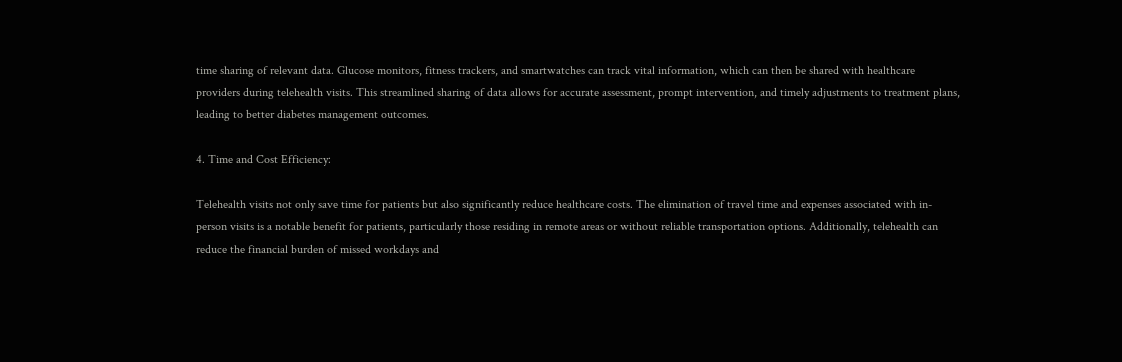time sharing of relevant data. Glucose monitors, fitness trackers, and smartwatches can track vital information, which can then be shared with healthcare providers during telehealth visits. This streamlined sharing of data allows for accurate assessment, prompt intervention, and timely adjustments to treatment plans, leading to better diabetes management outcomes.

4. Time and Cost Efficiency:

Telehealth visits not only save time for patients but also significantly reduce healthcare costs. The elimination of travel time and expenses associated with in-person visits is a notable benefit for patients, particularly those residing in remote areas or without reliable transportation options. Additionally, telehealth can reduce the financial burden of missed workdays and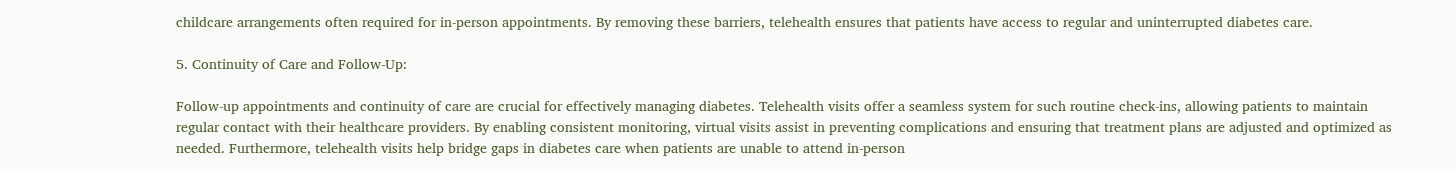childcare arrangements often required for in-person appointments. By removing these barriers, telehealth ensures that patients have access to regular and uninterrupted diabetes care.

5. Continuity of Care and Follow-Up:

Follow-up appointments and continuity of care are crucial for effectively managing diabetes. Telehealth visits offer a seamless system for such routine check-ins, allowing patients to maintain regular contact with their healthcare providers. By enabling consistent monitoring, virtual visits assist in preventing complications and ensuring that treatment plans are adjusted and optimized as needed. Furthermore, telehealth visits help bridge gaps in diabetes care when patients are unable to attend in-person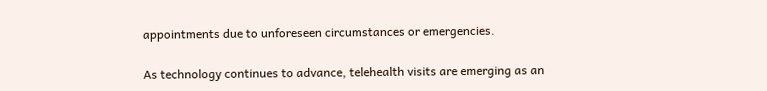appointments due to unforeseen circumstances or emergencies.

As technology continues to advance, telehealth visits are emerging as an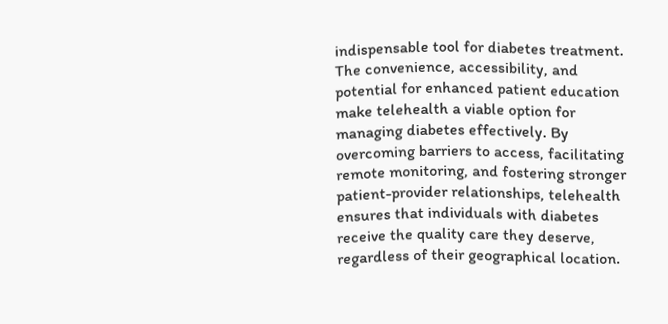indispensable tool for diabetes treatment. The convenience, accessibility, and potential for enhanced patient education make telehealth a viable option for managing diabetes effectively. By overcoming barriers to access, facilitating remote monitoring, and fostering stronger patient-provider relationships, telehealth ensures that individuals with diabetes receive the quality care they deserve, regardless of their geographical location.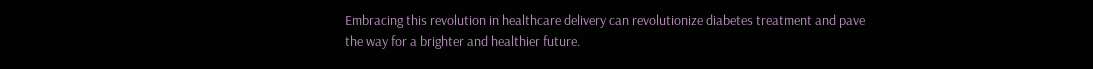Embracing this revolution in healthcare delivery can revolutionize diabetes treatment and pave the way for a brighter and healthier future.